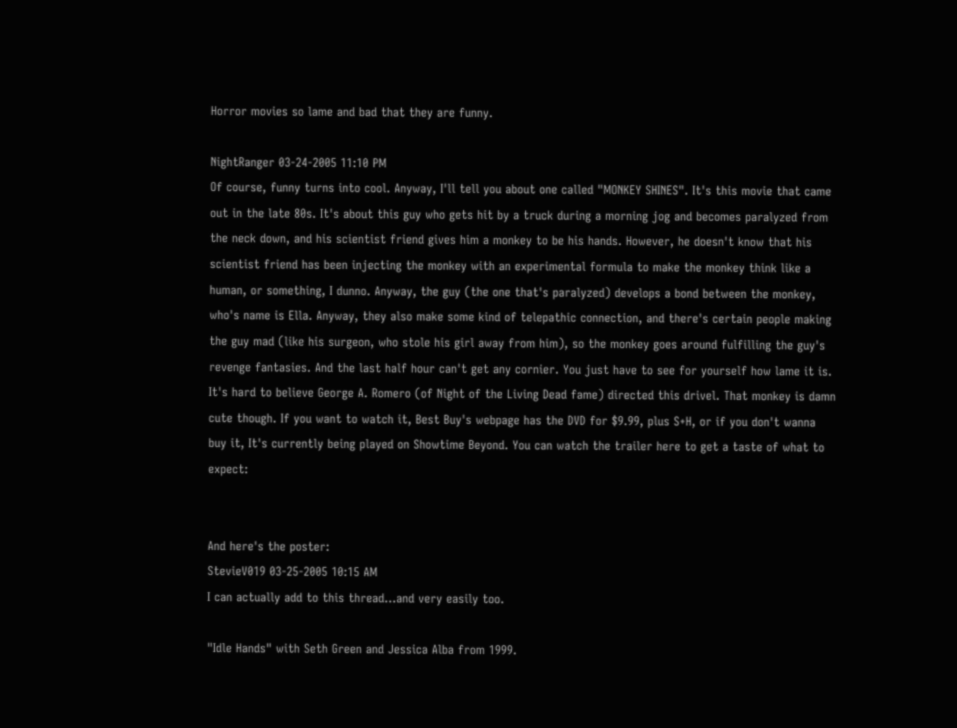Horror movies so lame and bad that they are funny.

NightRanger 03-24-2005 11:10 PM
Of course, funny turns into cool. Anyway, I'll tell you about one called "MONKEY SHINES". It's this movie that came out in the late 80s. It's about this guy who gets hit by a truck during a morning jog and becomes paralyzed from the neck down, and his scientist friend gives him a monkey to be his hands. However, he doesn't know that his scientist friend has been injecting the monkey with an experimental formula to make the monkey think like a human, or something, I dunno. Anyway, the guy (the one that's paralyzed) develops a bond between the monkey, who's name is Ella. Anyway, they also make some kind of telepathic connection, and there's certain people making the guy mad (like his surgeon, who stole his girl away from him), so the monkey goes around fulfilling the guy's revenge fantasies. And the last half hour can't get any cornier. You just have to see for yourself how lame it is. It's hard to believe George A. Romero (of Night of the Living Dead fame) directed this drivel. That monkey is damn cute though. If you want to watch it, Best Buy's webpage has the DVD for $9.99, plus S+H, or if you don't wanna buy it, It's currently being played on Showtime Beyond. You can watch the trailer here to get a taste of what to expect:


And here's the poster:
StevieV019 03-25-2005 10:15 AM
I can actually add to this thread...and very easily too.

"Idle Hands" with Seth Green and Jessica Alba from 1999.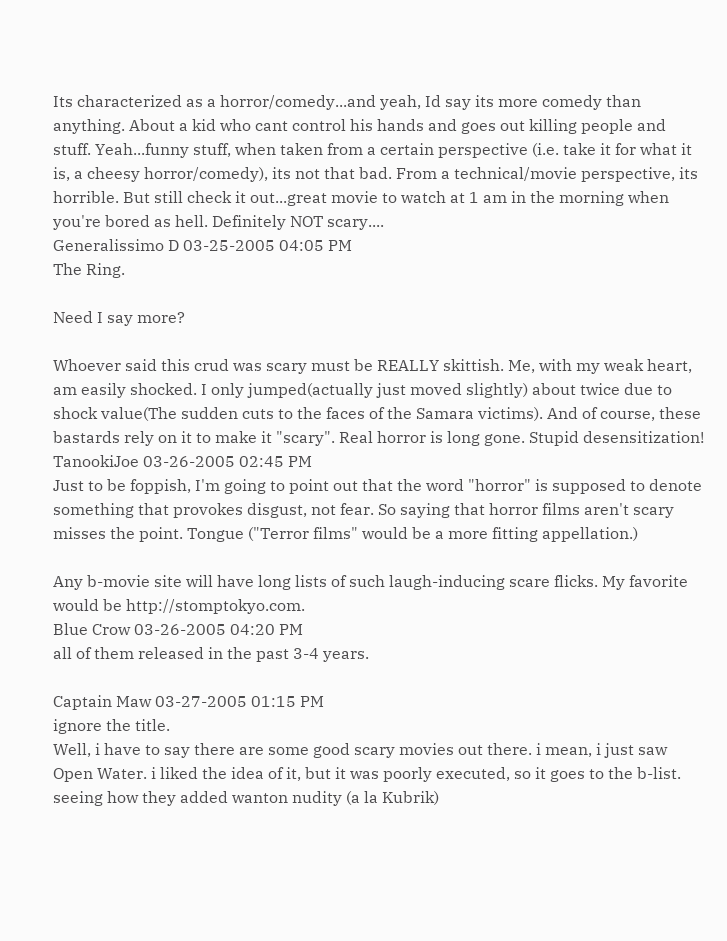Its characterized as a horror/comedy...and yeah, Id say its more comedy than anything. About a kid who cant control his hands and goes out killing people and stuff. Yeah...funny stuff, when taken from a certain perspective (i.e. take it for what it is, a cheesy horror/comedy), its not that bad. From a technical/movie perspective, its horrible. But still check it out...great movie to watch at 1 am in the morning when you're bored as hell. Definitely NOT scary....
Generalissimo D 03-25-2005 04:05 PM
The Ring.

Need I say more?

Whoever said this crud was scary must be REALLY skittish. Me, with my weak heart, am easily shocked. I only jumped(actually just moved slightly) about twice due to shock value(The sudden cuts to the faces of the Samara victims). And of course, these bastards rely on it to make it "scary". Real horror is long gone. Stupid desensitization!
TanookiJoe 03-26-2005 02:45 PM
Just to be foppish, I'm going to point out that the word "horror" is supposed to denote something that provokes disgust, not fear. So saying that horror films aren't scary misses the point. Tongue ("Terror films" would be a more fitting appellation.)

Any b-movie site will have long lists of such laugh-inducing scare flicks. My favorite would be http://stomptokyo.com.
Blue Crow 03-26-2005 04:20 PM
all of them released in the past 3-4 years.

Captain Maw 03-27-2005 01:15 PM
ignore the title.
Well, i have to say there are some good scary movies out there. i mean, i just saw Open Water. i liked the idea of it, but it was poorly executed, so it goes to the b-list. seeing how they added wanton nudity (a la Kubrik)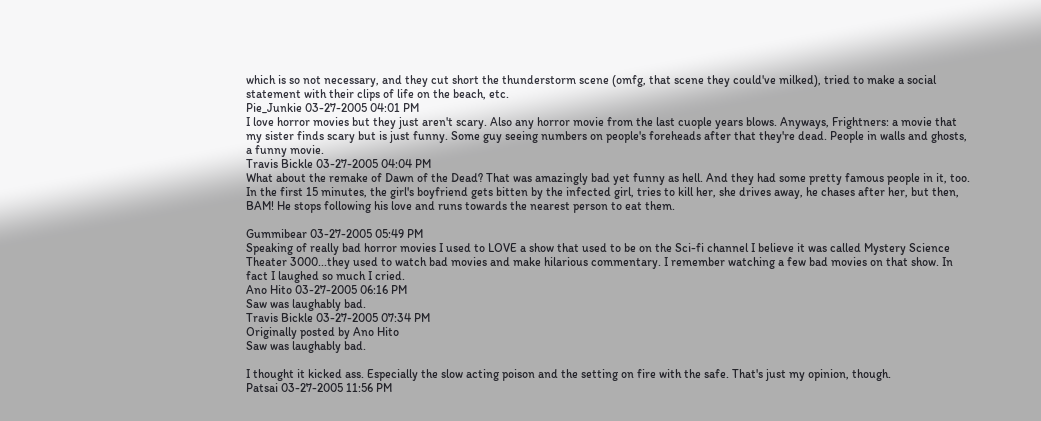which is so not necessary, and they cut short the thunderstorm scene (omfg, that scene they could've milked), tried to make a social statement with their clips of life on the beach, etc.
Pie_Junkie 03-27-2005 04:01 PM
I love horror movies but they just aren't scary. Also any horror movie from the last cuople years blows. Anyways, Frightners: a movie that my sister finds scary but is just funny. Some guy seeing numbers on people's foreheads after that they're dead. People in walls and ghosts, a funny movie.
Travis Bickle 03-27-2005 04:04 PM
What about the remake of Dawn of the Dead? That was amazingly bad yet funny as hell. And they had some pretty famous people in it, too. In the first 15 minutes, the girl's boyfriend gets bitten by the infected girl, tries to kill her, she drives away, he chases after her, but then, BAM! He stops following his love and runs towards the nearest person to eat them.

Gummibear 03-27-2005 05:49 PM
Speaking of really bad horror movies I used to LOVE a show that used to be on the Sci-fi channel I believe it was called Mystery Science Theater 3000...they used to watch bad movies and make hilarious commentary. I remember watching a few bad movies on that show. In fact I laughed so much I cried.
Ano Hito 03-27-2005 06:16 PM
Saw was laughably bad.
Travis Bickle 03-27-2005 07:34 PM
Originally posted by Ano Hito
Saw was laughably bad.

I thought it kicked ass. Especially the slow acting poison and the setting on fire with the safe. That's just my opinion, though.
Patsai 03-27-2005 11:56 PM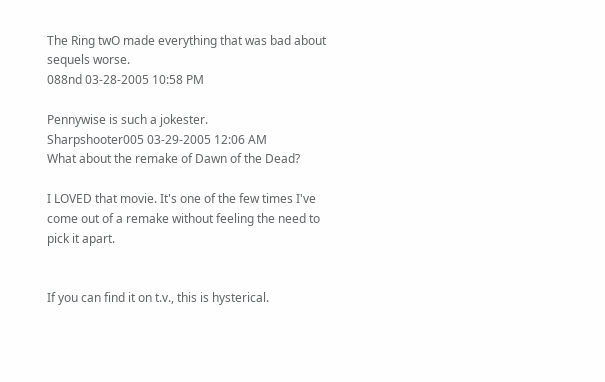The Ring twO made everything that was bad about sequels worse.
088nd 03-28-2005 10:58 PM

Pennywise is such a jokester.
Sharpshooter005 03-29-2005 12:06 AM
What about the remake of Dawn of the Dead?

I LOVED that movie. It's one of the few times I've come out of a remake without feeling the need to pick it apart.


If you can find it on t.v., this is hysterical.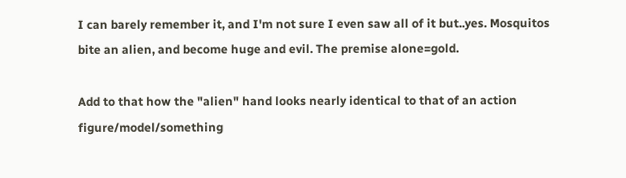I can barely remember it, and I'm not sure I even saw all of it but..yes. Mosquitos bite an alien, and become huge and evil. The premise alone=gold.

Add to that how the "alien" hand looks nearly identical to that of an action figure/model/something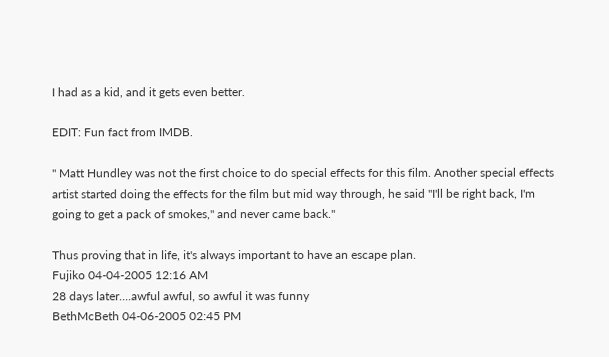I had as a kid, and it gets even better.

EDIT: Fun fact from IMDB.

" Matt Hundley was not the first choice to do special effects for this film. Another special effects artist started doing the effects for the film but mid way through, he said "I'll be right back, I'm going to get a pack of smokes," and never came back."

Thus proving that in life, it's always important to have an escape plan.
Fujiko 04-04-2005 12:16 AM
28 days later....awful awful, so awful it was funny
BethMcBeth 04-06-2005 02:45 PM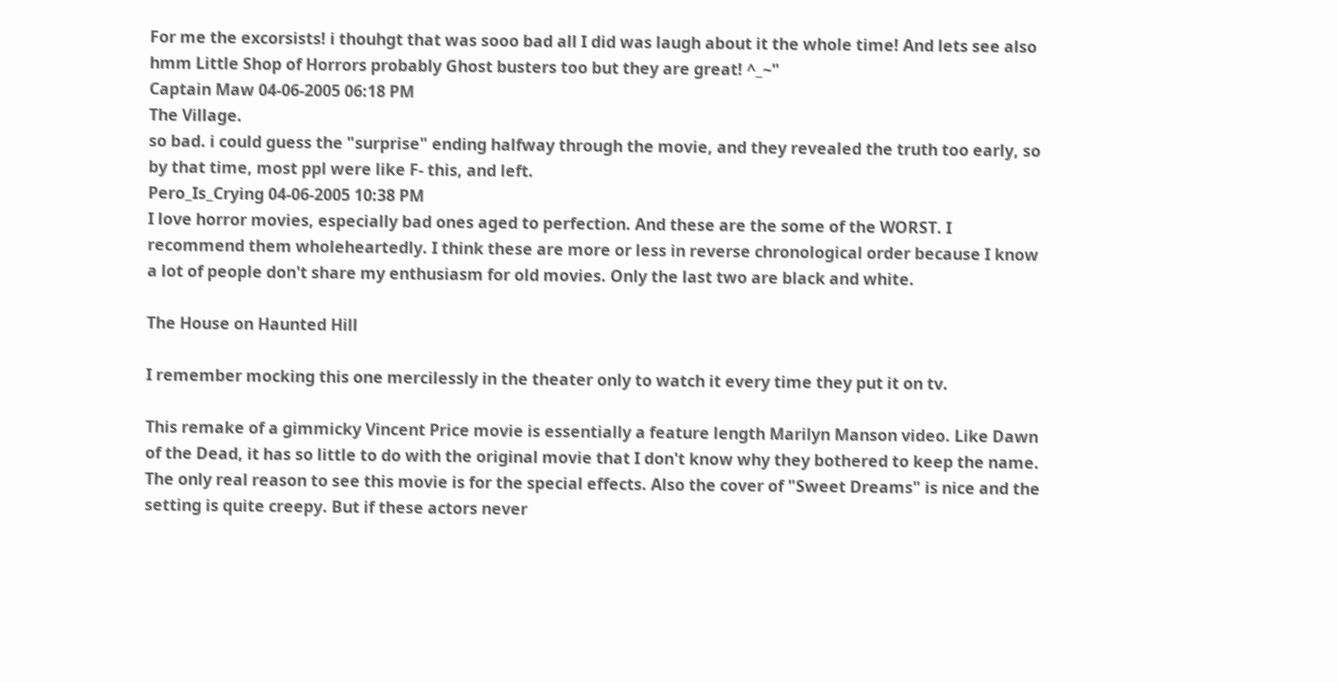For me the excorsists! i thouhgt that was sooo bad all I did was laugh about it the whole time! And lets see also hmm Little Shop of Horrors probably Ghost busters too but they are great! ^_~"
Captain Maw 04-06-2005 06:18 PM
The Village.
so bad. i could guess the "surprise" ending halfway through the movie, and they revealed the truth too early, so by that time, most ppl were like F- this, and left.
Pero_Is_Crying 04-06-2005 10:38 PM
I love horror movies, especially bad ones aged to perfection. And these are the some of the WORST. I recommend them wholeheartedly. I think these are more or less in reverse chronological order because I know a lot of people don't share my enthusiasm for old movies. Only the last two are black and white.

The House on Haunted Hill

I remember mocking this one mercilessly in the theater only to watch it every time they put it on tv.

This remake of a gimmicky Vincent Price movie is essentially a feature length Marilyn Manson video. Like Dawn of the Dead, it has so little to do with the original movie that I don't know why they bothered to keep the name. The only real reason to see this movie is for the special effects. Also the cover of "Sweet Dreams" is nice and the setting is quite creepy. But if these actors never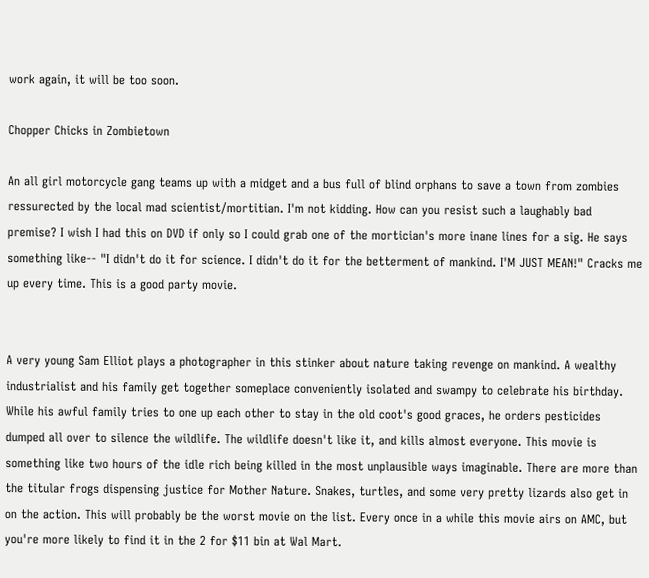work again, it will be too soon.

Chopper Chicks in Zombietown

An all girl motorcycle gang teams up with a midget and a bus full of blind orphans to save a town from zombies ressurected by the local mad scientist/mortitian. I'm not kidding. How can you resist such a laughably bad premise? I wish I had this on DVD if only so I could grab one of the mortician's more inane lines for a sig. He says something like-- "I didn't do it for science. I didn't do it for the betterment of mankind. I'M JUST MEAN!" Cracks me up every time. This is a good party movie.


A very young Sam Elliot plays a photographer in this stinker about nature taking revenge on mankind. A wealthy industrialist and his family get together someplace conveniently isolated and swampy to celebrate his birthday. While his awful family tries to one up each other to stay in the old coot's good graces, he orders pesticides dumped all over to silence the wildlife. The wildlife doesn't like it, and kills almost everyone. This movie is something like two hours of the idle rich being killed in the most unplausible ways imaginable. There are more than the titular frogs dispensing justice for Mother Nature. Snakes, turtles, and some very pretty lizards also get in on the action. This will probably be the worst movie on the list. Every once in a while this movie airs on AMC, but you're more likely to find it in the 2 for $11 bin at Wal Mart.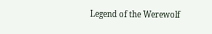Legend of the Werewolf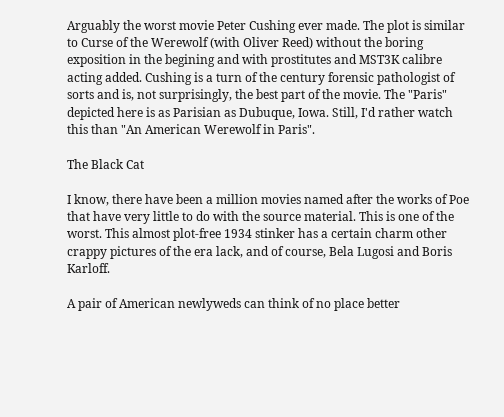Arguably the worst movie Peter Cushing ever made. The plot is similar to Curse of the Werewolf (with Oliver Reed) without the boring exposition in the begining and with prostitutes and MST3K calibre acting added. Cushing is a turn of the century forensic pathologist of sorts and is, not surprisingly, the best part of the movie. The "Paris" depicted here is as Parisian as Dubuque, Iowa. Still, I'd rather watch this than "An American Werewolf in Paris".

The Black Cat

I know, there have been a million movies named after the works of Poe that have very little to do with the source material. This is one of the worst. This almost plot-free 1934 stinker has a certain charm other crappy pictures of the era lack, and of course, Bela Lugosi and Boris Karloff.

A pair of American newlyweds can think of no place better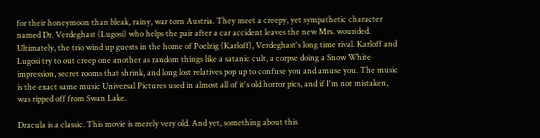for their honeymoon than bleak, rainy, war torn Austria. They meet a creepy, yet sympathetic character named Dr. Verdeghast (Lugosi) who helps the pair after a car accident leaves the new Mrs. wounded. Ultimately, the trio wind up guests in the home of Poelzig (Karloff), Verdeghast's long time rival. Karloff and Lugosi try to out creep one another as random things like a satanic cult, a corpse doing a Snow White impression, secret rooms that shrink, and long lost relatives pop up to confuse you and amuse you. The music is the exact same music Universal Pictures used in almost all of it's old horror pics, and if I'm not mistaken, was ripped off from Swan Lake.

Dracula is a classic. This movie is merely very old. And yet, something about this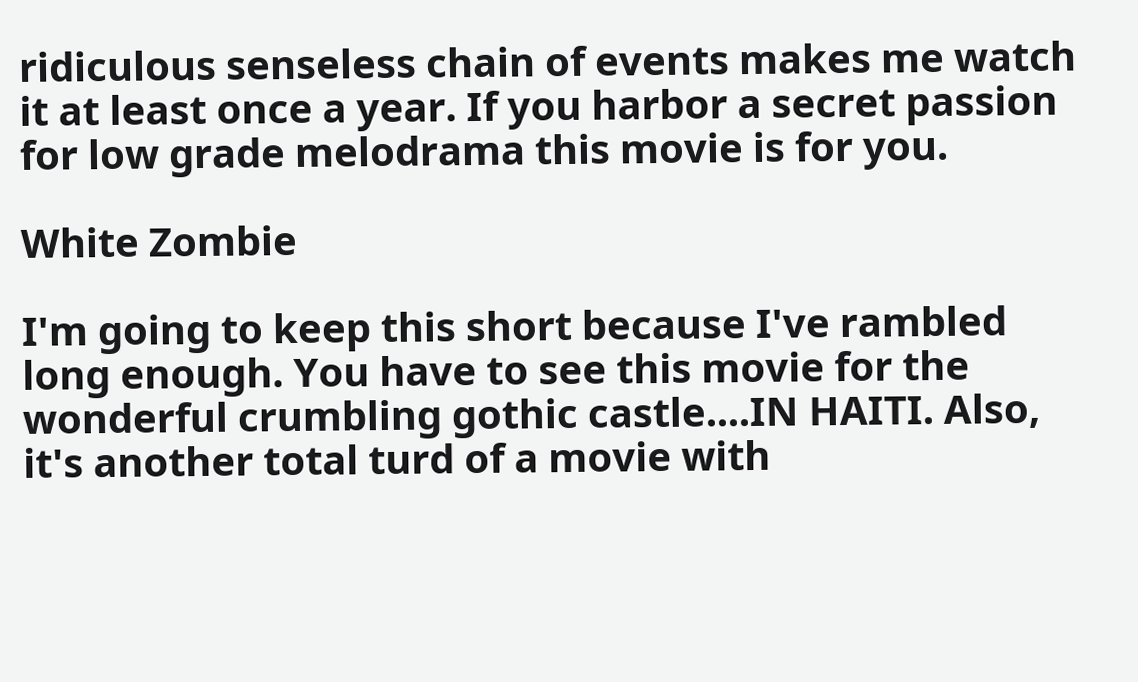ridiculous senseless chain of events makes me watch it at least once a year. If you harbor a secret passion for low grade melodrama this movie is for you.

White Zombie

I'm going to keep this short because I've rambled long enough. You have to see this movie for the wonderful crumbling gothic castle....IN HAITI. Also, it's another total turd of a movie with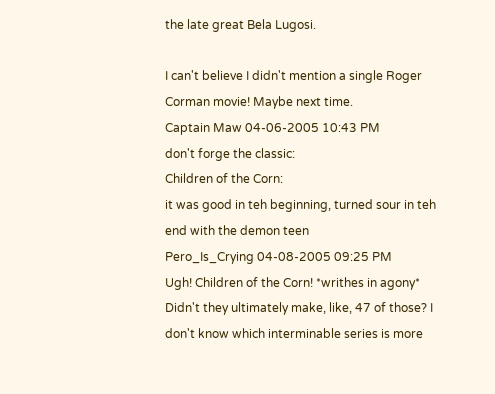the late great Bela Lugosi.

I can't believe I didn't mention a single Roger Corman movie! Maybe next time.
Captain Maw 04-06-2005 10:43 PM
don't forge the classic:
Children of the Corn:
it was good in teh beginning, turned sour in teh end with the demon teen
Pero_Is_Crying 04-08-2005 09:25 PM
Ugh! Children of the Corn! *writhes in agony* Didn't they ultimately make, like, 47 of those? I don't know which interminable series is more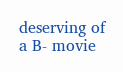deserving of a B- movie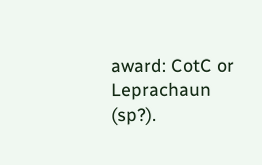award: CotC or Leprachaun (sp?).